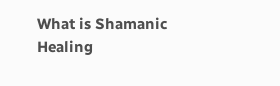What is Shamanic Healing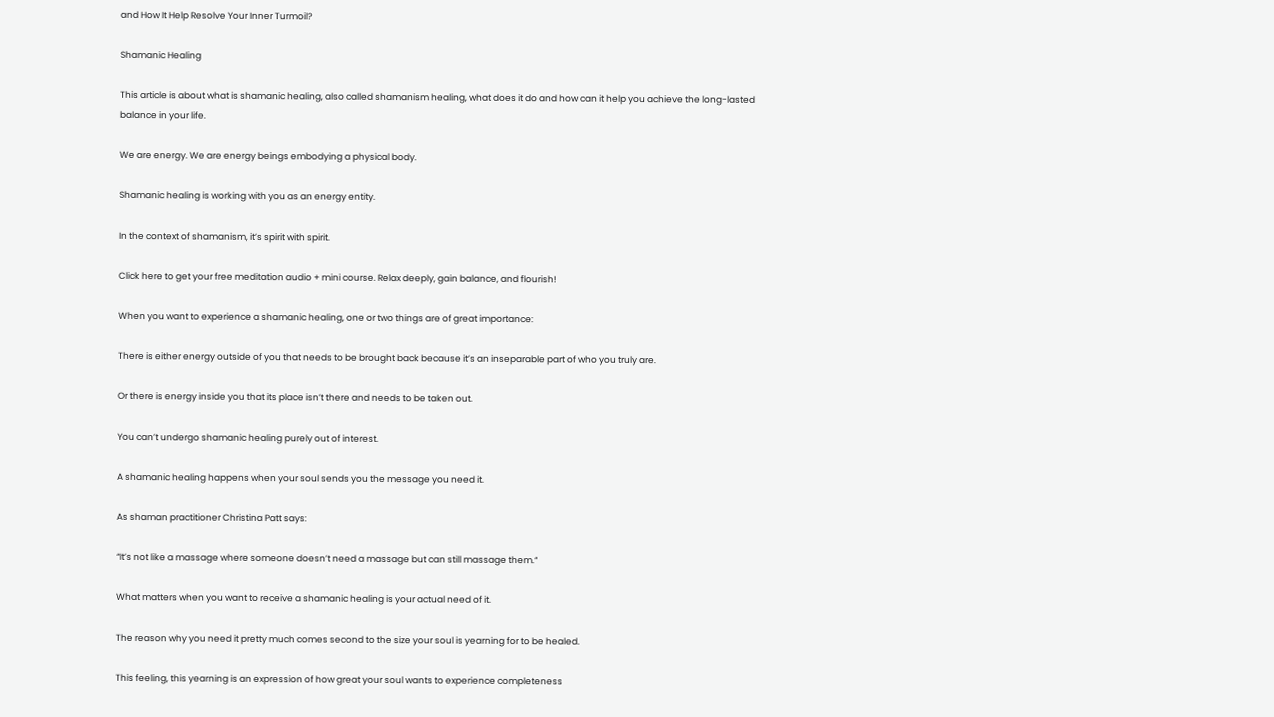and How It Help Resolve Your Inner Turmoil?

Shamanic Healing

This article is about what is shamanic healing, also called shamanism healing, what does it do and how can it help you achieve the long-lasted balance in your life.

We are energy. We are energy beings embodying a physical body.

Shamanic healing is working with you as an energy entity.

In the context of shamanism, it’s spirit with spirit.

Click here to get your free meditation audio + mini course. Relax deeply, gain balance, and flourish!

When you want to experience a shamanic healing, one or two things are of great importance:

There is either energy outside of you that needs to be brought back because it’s an inseparable part of who you truly are.

Or there is energy inside you that its place isn’t there and needs to be taken out.

You can’t undergo shamanic healing purely out of interest.

A shamanic healing happens when your soul sends you the message you need it.

As shaman practitioner Christina Patt says:

“It’s not like a massage where someone doesn’t need a massage but can still massage them.“

What matters when you want to receive a shamanic healing is your actual need of it.

The reason why you need it pretty much comes second to the size your soul is yearning for to be healed.

This feeling, this yearning is an expression of how great your soul wants to experience completeness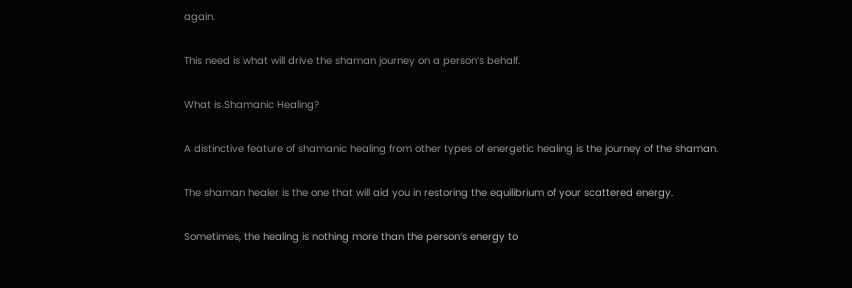again.

This need is what will drive the shaman journey on a person’s behalf.

What is Shamanic Healing?

A distinctive feature of shamanic healing from other types of energetic healing is the journey of the shaman.

The shaman healer is the one that will aid you in restoring the equilibrium of your scattered energy.

Sometimes, the healing is nothing more than the person’s energy to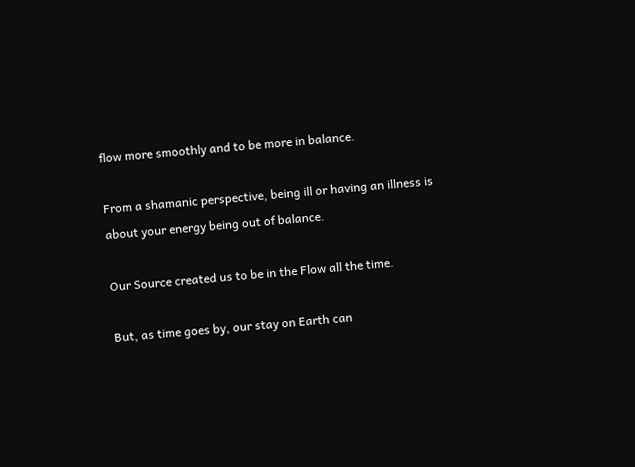flow more smoothly and to be more in balance.

From a shamanic perspective, being ill or having an illness is about your energy being out of balance.

Our Source created us to be in the Flow all the time.

But, as time goes by, our stay on Earth can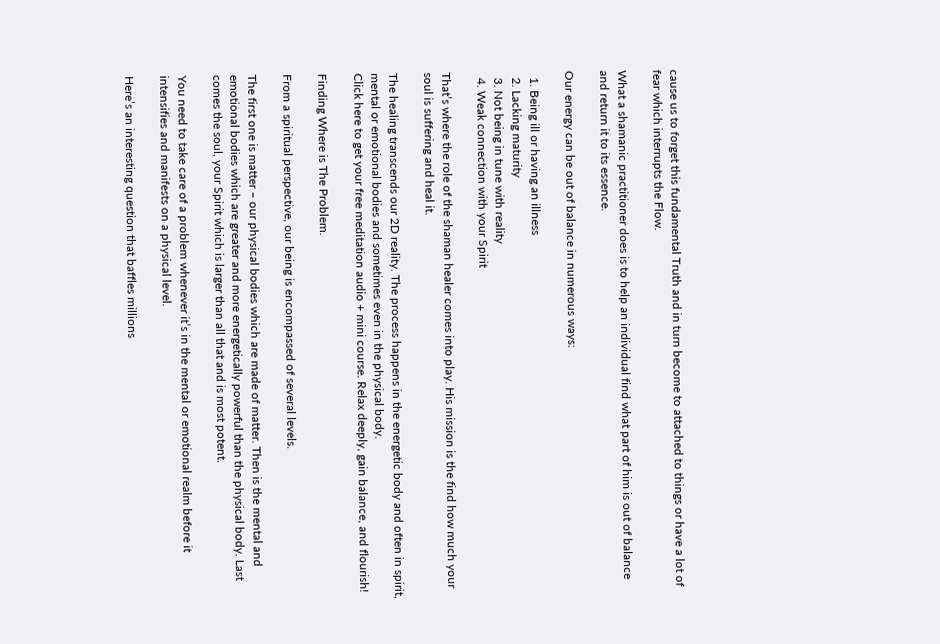cause us to forget this fundamental Truth and in turn become to attached to things or have a lot of fear which interrupts the Flow.

What a shamanic practitioner does is to help an individual find what part of him is out of balance and return it to its essence.

Our energy can be out of balance in numerous ways:

  1. Being ill or having an illness
  2. Lacking maturity
  3. Not being in tune with reality
  4. Weak connection with your Spirit

That’s where the role of the shaman healer comes into play. His mission is the find how much your soul is suffering and heal it.

The healing transcends our 2D reality. The process happens in the energetic body and often in spirit, mental or emotional bodies and sometimes even in the physical body.
Click here to get your free meditation audio + mini course. Relax deeply, gain balance, and flourish!

Finding Where is The Problem.

From a spiritual perspective, our being is encompassed of several levels.

The first one is matter – our physical bodies which are made of matter. Then is the mental and emotional bodies which are greater and more energetically powerful than the physical body. Last comes the soul, your Spirit which is larger than all that and is most potent.

You need to take care of a problem whenever it’s in the mental or emotional realm before it intensifies and manifests on a physical level.

Here’s an interesting question that baffles millions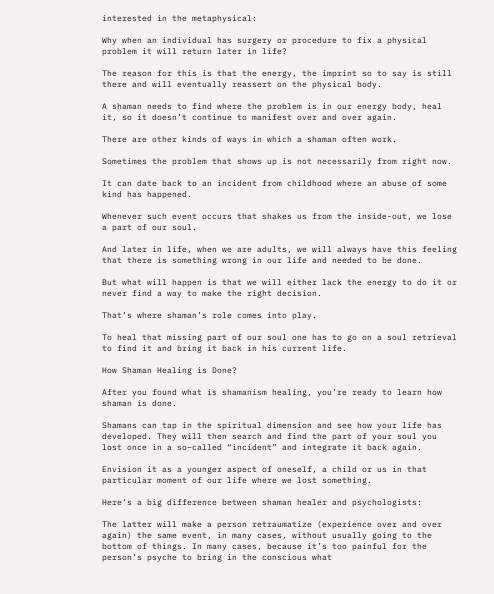interested in the metaphysical:

Why when an individual has surgery or procedure to fix a physical problem it will return later in life?

The reason for this is that the energy, the imprint so to say is still there and will eventually reassert on the physical body.

A shaman needs to find where the problem is in our energy body, heal it, so it doesn’t continue to manifest over and over again.

There are other kinds of ways in which a shaman often work.

Sometimes the problem that shows up is not necessarily from right now.

It can date back to an incident from childhood where an abuse of some kind has happened.

Whenever such event occurs that shakes us from the inside-out, we lose a part of our soul.

And later in life, when we are adults, we will always have this feeling that there is something wrong in our life and needed to be done.

But what will happen is that we will either lack the energy to do it or never find a way to make the right decision.

That’s where shaman’s role comes into play.

To heal that missing part of our soul one has to go on a soul retrieval to find it and bring it back in his current life.

How Shaman Healing is Done?

After you found what is shamanism healing, you’re ready to learn how shaman is done.

Shamans can tap in the spiritual dimension and see how your life has developed. They will then search and find the part of your soul you lost once in a so–called “incident” and integrate it back again.

Envision it as a younger aspect of oneself, a child or us in that particular moment of our life where we lost something.

Here’s a big difference between shaman healer and psychologists:

The latter will make a person retraumatize (experience over and over again) the same event, in many cases, without usually going to the bottom of things. In many cases, because it’s too painful for the person’s psyche to bring in the conscious what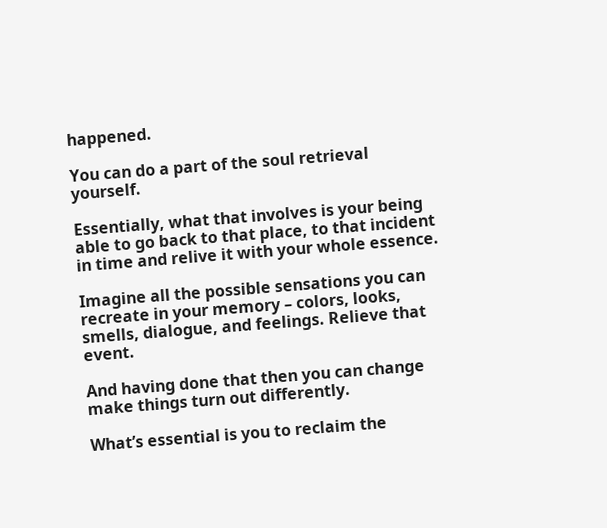happened.

You can do a part of the soul retrieval yourself.

Essentially, what that involves is your being able to go back to that place, to that incident in time and relive it with your whole essence.

Imagine all the possible sensations you can recreate in your memory – colors, looks, smells, dialogue, and feelings. Relieve that event.

And having done that then you can change make things turn out differently.

What’s essential is you to reclaim the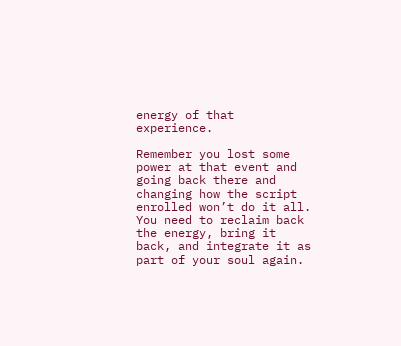energy of that experience.

Remember you lost some power at that event and going back there and changing how the script enrolled won’t do it all. You need to reclaim back the energy, bring it back, and integrate it as part of your soul again.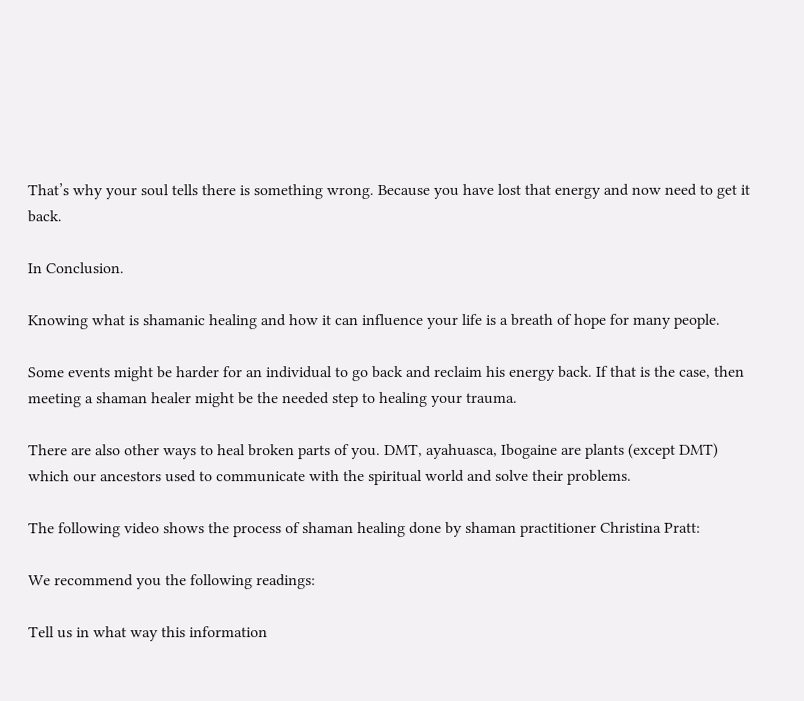That’s why your soul tells there is something wrong. Because you have lost that energy and now need to get it back.

In Conclusion.

Knowing what is shamanic healing and how it can influence your life is a breath of hope for many people.

Some events might be harder for an individual to go back and reclaim his energy back. If that is the case, then meeting a shaman healer might be the needed step to healing your trauma.

There are also other ways to heal broken parts of you. DMT, ayahuasca, Ibogaine are plants (except DMT) which our ancestors used to communicate with the spiritual world and solve their problems.

The following video shows the process of shaman healing done by shaman practitioner Christina Pratt:

We recommend you the following readings:

Tell us in what way this information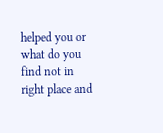helped you or what do you find not in right place and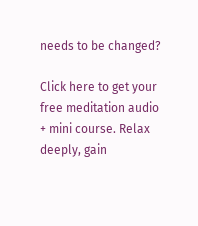needs to be changed?

Click here to get your free meditation audio + mini course. Relax deeply, gain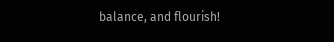balance, and flourish!